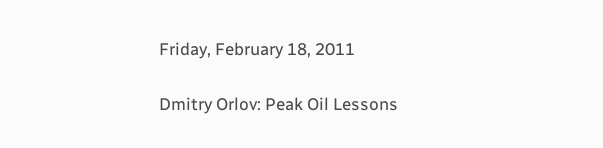Friday, February 18, 2011

Dmitry Orlov: Peak Oil Lessons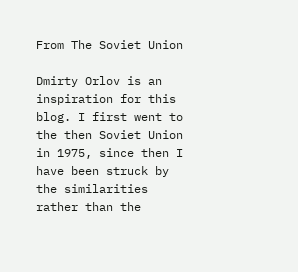From The Soviet Union

Dmirty Orlov is an inspiration for this blog. I first went to the then Soviet Union in 1975, since then I have been struck by the similarities rather than the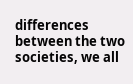differences between the two societies, we all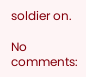soldier on.

No comments: